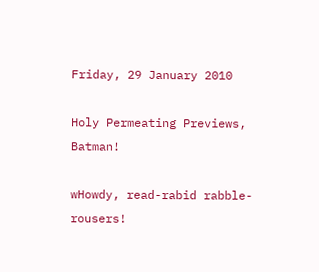Friday, 29 January 2010

Holy Permeating Previews, Batman!

wHowdy, read-rabid rabble-rousers!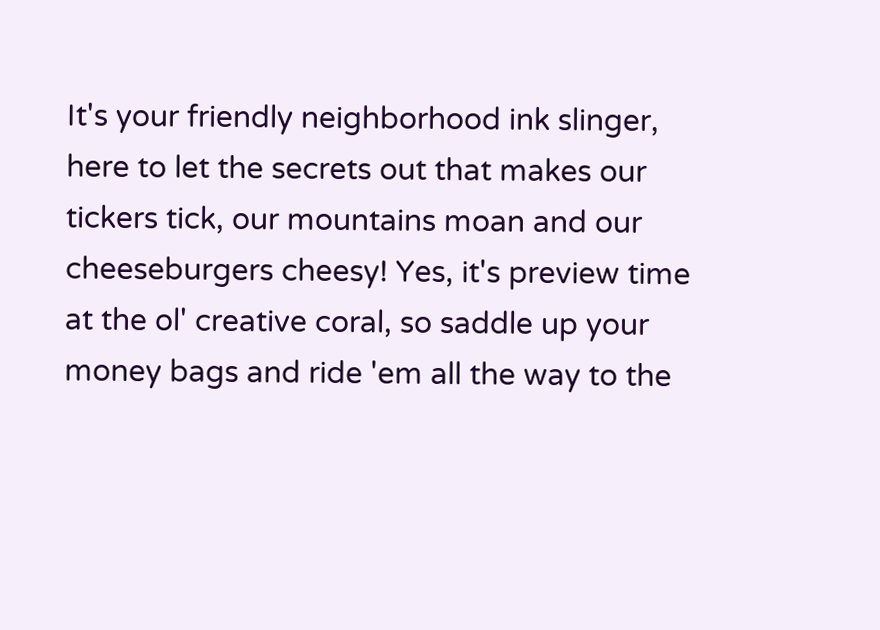It's your friendly neighborhood ink slinger, here to let the secrets out that makes our tickers tick, our mountains moan and our cheeseburgers cheesy! Yes, it's preview time at the ol' creative coral, so saddle up your money bags and ride 'em all the way to the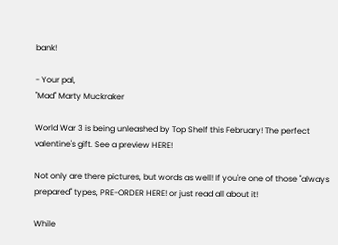bank!

- Your pal,
"Mad" Marty Muckraker

World War 3 is being unleashed by Top Shelf this February! The perfect valentine's gift. See a preview HERE!

Not only are there pictures, but words as well! If you're one of those "always prepared" types, PRE-ORDER HERE! or just read all about it!

While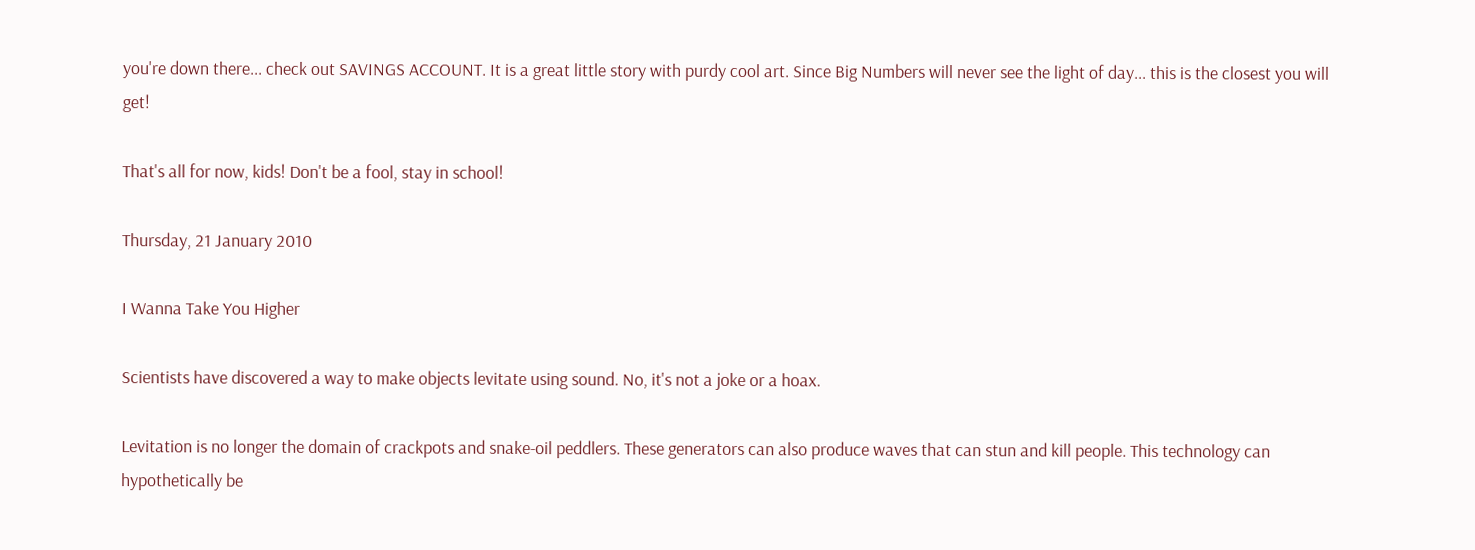you're down there... check out SAVINGS ACCOUNT. It is a great little story with purdy cool art. Since Big Numbers will never see the light of day... this is the closest you will get!

That's all for now, kids! Don't be a fool, stay in school!

Thursday, 21 January 2010

I Wanna Take You Higher

Scientists have discovered a way to make objects levitate using sound. No, it's not a joke or a hoax.

Levitation is no longer the domain of crackpots and snake-oil peddlers. These generators can also produce waves that can stun and kill people. This technology can hypothetically be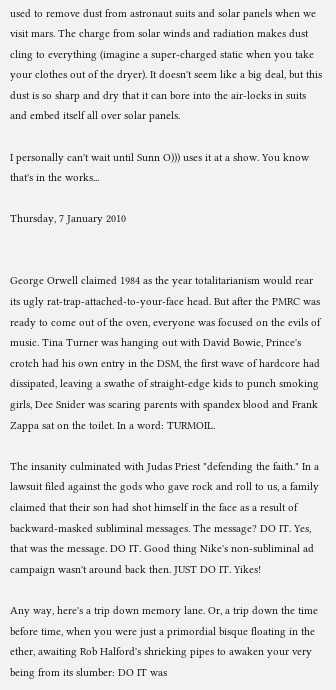used to remove dust from astronaut suits and solar panels when we visit mars. The charge from solar winds and radiation makes dust cling to everything (imagine a super-charged static when you take your clothes out of the dryer). It doesn't seem like a big deal, but this dust is so sharp and dry that it can bore into the air-locks in suits and embed itself all over solar panels.

I personally can't wait until Sunn O))) uses it at a show. You know that's in the works...

Thursday, 7 January 2010


George Orwell claimed 1984 as the year totalitarianism would rear its ugly rat-trap-attached-to-your-face head. But after the PMRC was ready to come out of the oven, everyone was focused on the evils of music. Tina Turner was hanging out with David Bowie, Prince's crotch had his own entry in the DSM, the first wave of hardcore had dissipated, leaving a swathe of straight-edge kids to punch smoking girls, Dee Snider was scaring parents with spandex blood and Frank Zappa sat on the toilet. In a word: TURMOIL.

The insanity culminated with Judas Priest "defending the faith." In a lawsuit filed against the gods who gave rock and roll to us, a family claimed that their son had shot himself in the face as a result of backward-masked subliminal messages. The message? DO IT. Yes, that was the message. DO IT. Good thing Nike's non-subliminal ad campaign wasn't around back then. JUST DO IT. Yikes!

Any way, here's a trip down memory lane. Or, a trip down the time before time, when you were just a primordial bisque floating in the ether, awaiting Rob Halford's shrieking pipes to awaken your very being from its slumber: DO IT was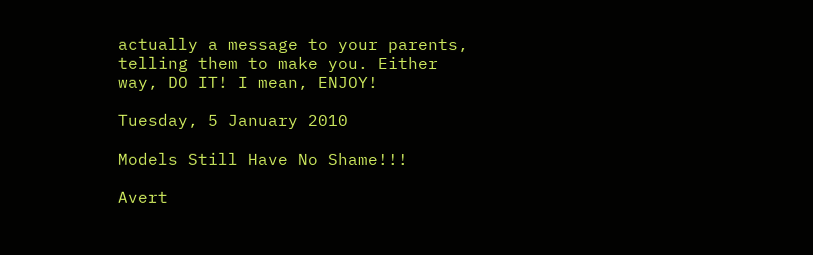actually a message to your parents, telling them to make you. Either way, DO IT! I mean, ENJOY!

Tuesday, 5 January 2010

Models Still Have No Shame!!!

Avert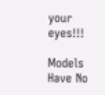your eyes!!!

Models Have No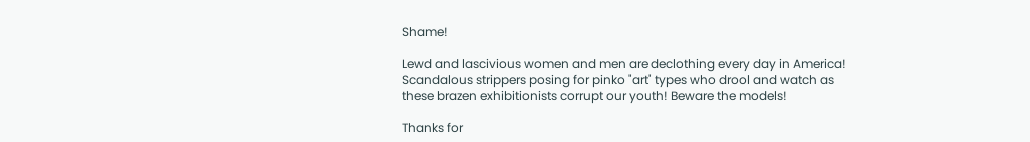Shame!

Lewd and lascivious women and men are declothing every day in America! Scandalous strippers posing for pinko "art" types who drool and watch as these brazen exhibitionists corrupt our youth! Beware the models!

Thanks for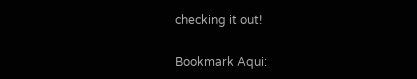checking it out!

Bookmark Aqui: